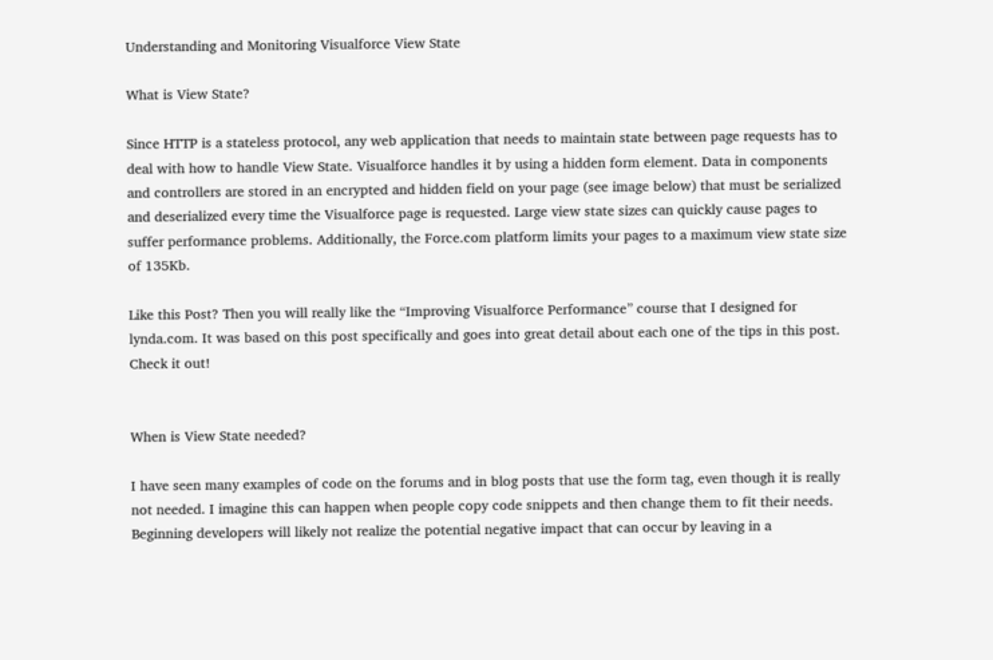Understanding and Monitoring Visualforce View State

What is View State?

Since HTTP is a stateless protocol, any web application that needs to maintain state between page requests has to deal with how to handle View State. Visualforce handles it by using a hidden form element. Data in components and controllers are stored in an encrypted and hidden field on your page (see image below) that must be serialized and deserialized every time the Visualforce page is requested. Large view state sizes can quickly cause pages to suffer performance problems. Additionally, the Force.com platform limits your pages to a maximum view state size of 135Kb.

Like this Post? Then you will really like the “Improving Visualforce Performance” course that I designed for lynda.com. It was based on this post specifically and goes into great detail about each one of the tips in this post. Check it out!


When is View State needed?

I have seen many examples of code on the forums and in blog posts that use the form tag, even though it is really not needed. I imagine this can happen when people copy code snippets and then change them to fit their needs. Beginning developers will likely not realize the potential negative impact that can occur by leaving in a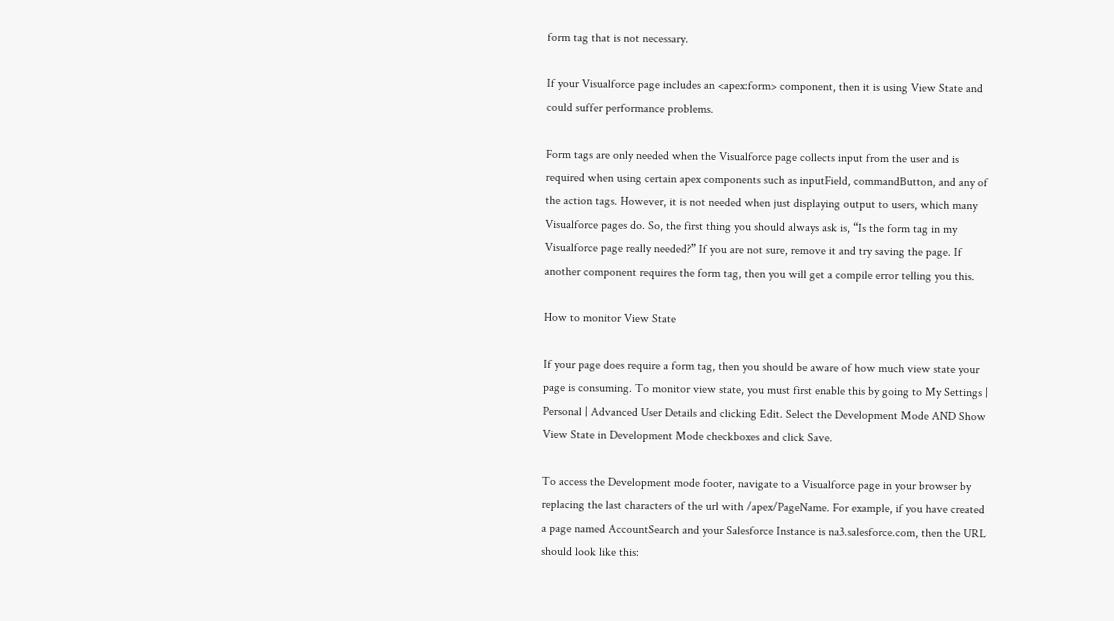form tag that is not necessary.

If your Visualforce page includes an <apex:form> component, then it is using View State and could suffer performance problems.

Form tags are only needed when the Visualforce page collects input from the user and is required when using certain apex components such as inputField, commandButton, and any of the action tags. However, it is not needed when just displaying output to users, which many Visualforce pages do. So, the first thing you should always ask is, “Is the form tag in my Visualforce page really needed?” If you are not sure, remove it and try saving the page. If another component requires the form tag, then you will get a compile error telling you this.

How to monitor View State

If your page does require a form tag, then you should be aware of how much view state your page is consuming. To monitor view state, you must first enable this by going to My Settings | Personal | Advanced User Details and clicking Edit. Select the Development Mode AND Show View State in Development Mode checkboxes and click Save.

To access the Development mode footer, navigate to a Visualforce page in your browser by replacing the last characters of the url with /apex/PageName. For example, if you have created a page named AccountSearch and your Salesforce Instance is na3.salesforce.com, then the URL should look like this: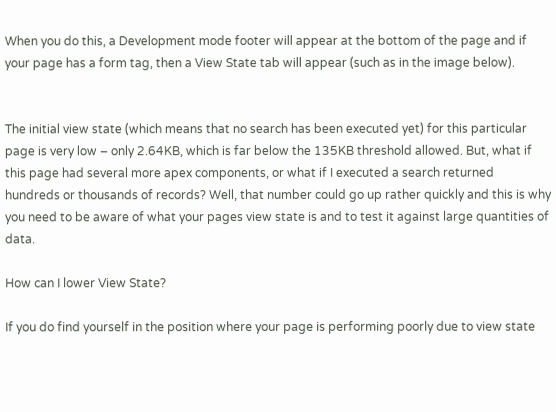When you do this, a Development mode footer will appear at the bottom of the page and if your page has a form tag, then a View State tab will appear (such as in the image below).


The initial view state (which means that no search has been executed yet) for this particular page is very low – only 2.64KB, which is far below the 135KB threshold allowed. But, what if this page had several more apex components, or what if I executed a search returned hundreds or thousands of records? Well, that number could go up rather quickly and this is why you need to be aware of what your pages view state is and to test it against large quantities of data.

How can I lower View State?

If you do find yourself in the position where your page is performing poorly due to view state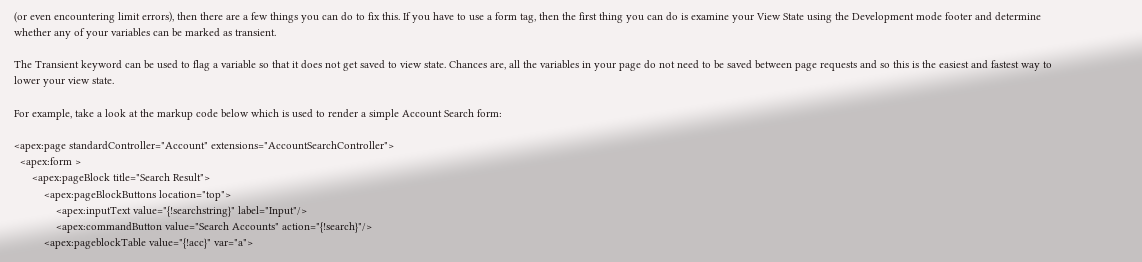(or even encountering limit errors), then there are a few things you can do to fix this. If you have to use a form tag, then the first thing you can do is examine your View State using the Development mode footer and determine whether any of your variables can be marked as transient.

The Transient keyword can be used to flag a variable so that it does not get saved to view state. Chances are, all the variables in your page do not need to be saved between page requests and so this is the easiest and fastest way to lower your view state.

For example, take a look at the markup code below which is used to render a simple Account Search form:

<apex:page standardController="Account" extensions="AccountSearchController">
  <apex:form >
      <apex:pageBlock title="Search Result">
          <apex:pageBlockButtons location="top">
              <apex:inputText value="{!searchstring}" label="Input"/>
              <apex:commandButton value="Search Accounts" action="{!search}"/>
          <apex:pageblockTable value="{!acc}" var="a">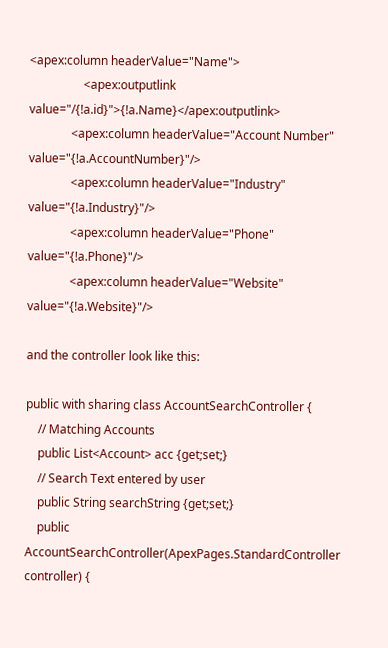<apex:column headerValue="Name">
                  <apex:outputlink value="/{!a.id}">{!a.Name}</apex:outputlink>
              <apex:column headerValue="Account Number" value="{!a.AccountNumber}"/>
              <apex:column headerValue="Industry" value="{!a.Industry}"/>
              <apex:column headerValue="Phone" value="{!a.Phone}"/>
              <apex:column headerValue="Website" value="{!a.Website}"/>

and the controller look like this:

public with sharing class AccountSearchController {
    // Matching Accounts
    public List<Account> acc {get;set;}
    // Search Text entered by user
    public String searchString {get;set;}
    public AccountSearchController(ApexPages.StandardController controller) {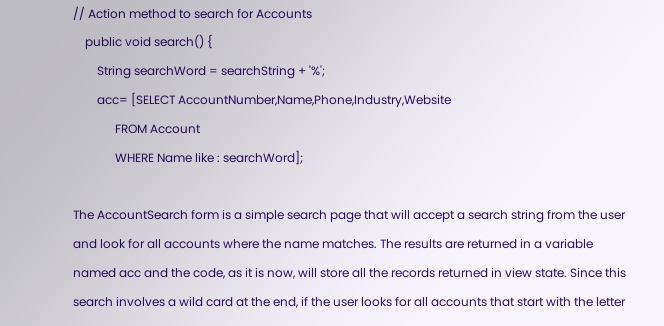// Action method to search for Accounts
    public void search() {
        String searchWord = searchString + '%';
        acc= [SELECT AccountNumber,Name,Phone,Industry,Website
              FROM Account
              WHERE Name like : searchWord];

The AccountSearch form is a simple search page that will accept a search string from the user and look for all accounts where the name matches. The results are returned in a variable named acc and the code, as it is now, will store all the records returned in view state. Since this search involves a wild card at the end, if the user looks for all accounts that start with the letter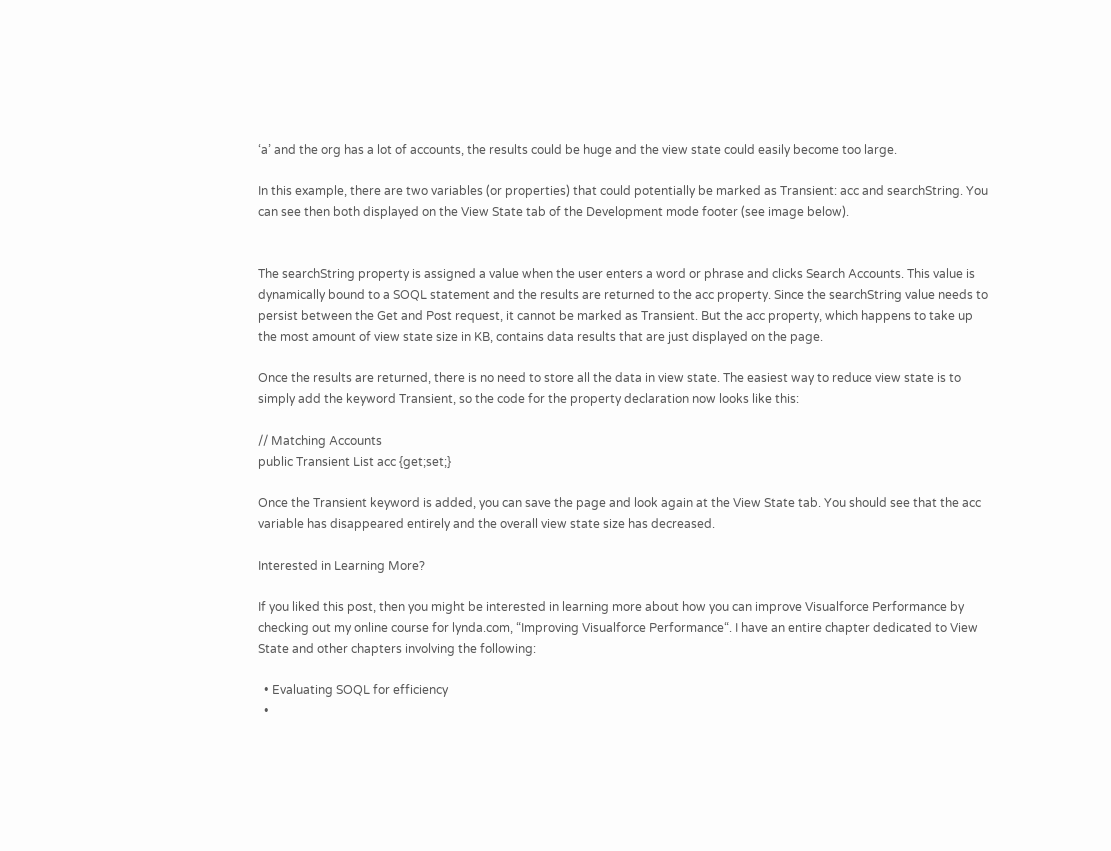‘a’ and the org has a lot of accounts, the results could be huge and the view state could easily become too large.

In this example, there are two variables (or properties) that could potentially be marked as Transient: acc and searchString. You can see then both displayed on the View State tab of the Development mode footer (see image below).


The searchString property is assigned a value when the user enters a word or phrase and clicks Search Accounts. This value is dynamically bound to a SOQL statement and the results are returned to the acc property. Since the searchString value needs to persist between the Get and Post request, it cannot be marked as Transient. But the acc property, which happens to take up the most amount of view state size in KB, contains data results that are just displayed on the page.

Once the results are returned, there is no need to store all the data in view state. The easiest way to reduce view state is to simply add the keyword Transient, so the code for the property declaration now looks like this:

// Matching Accounts
public Transient List acc {get;set;}

Once the Transient keyword is added, you can save the page and look again at the View State tab. You should see that the acc variable has disappeared entirely and the overall view state size has decreased.

Interested in Learning More?

If you liked this post, then you might be interested in learning more about how you can improve Visualforce Performance by checking out my online course for lynda.com, “Improving Visualforce Performance“. I have an entire chapter dedicated to View State and other chapters involving the following:

  • Evaluating SOQL for efficiency
  •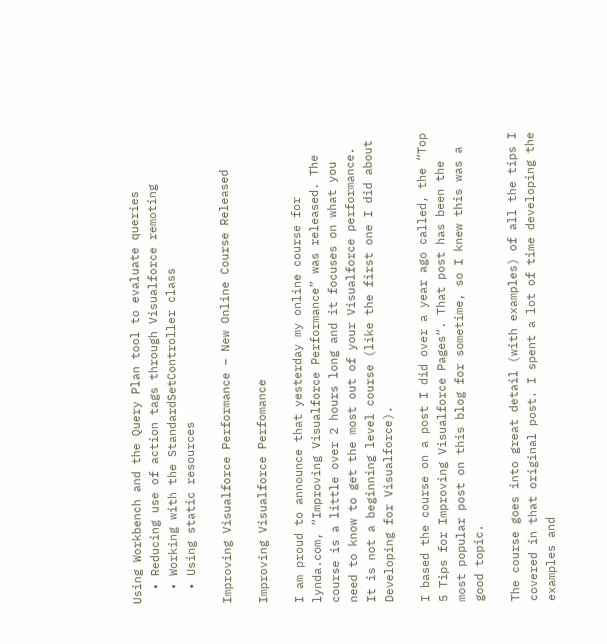Using Workbench and the Query Plan tool to evaluate queries
  • Reducing use of action tags through Visualforce remoting
  • Working with the StandardSetController class
  • Using static resources

Improving Visualforce Performance – New Online Course Released

Improving Visualforce Perfomance

I am proud to announce that yesterday my online course for lynda.com, “Improving Visualforce Performance” was released. The course is a little over 2 hours long and it focuses on what you need to know to get the most out of your Visualforce performance. It is not a beginning level course (like the first one I did about Developing for Visualforce).

I based the course on a post I did over a year ago called, the “Top 5 Tips for Improving Visualforce Pages“. That post has been the most popular post on this blog for sometime, so I knew this was a good topic.

The course goes into great detail (with examples) of all the tips I covered in that original post. I spent a lot of time developing the examples and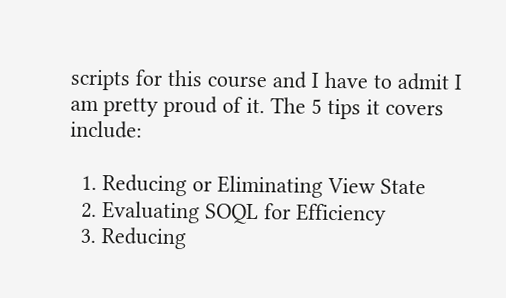scripts for this course and I have to admit I am pretty proud of it. The 5 tips it covers include:

  1. Reducing or Eliminating View State
  2. Evaluating SOQL for Efficiency
  3. Reducing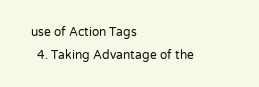use of Action Tags
  4. Taking Advantage of the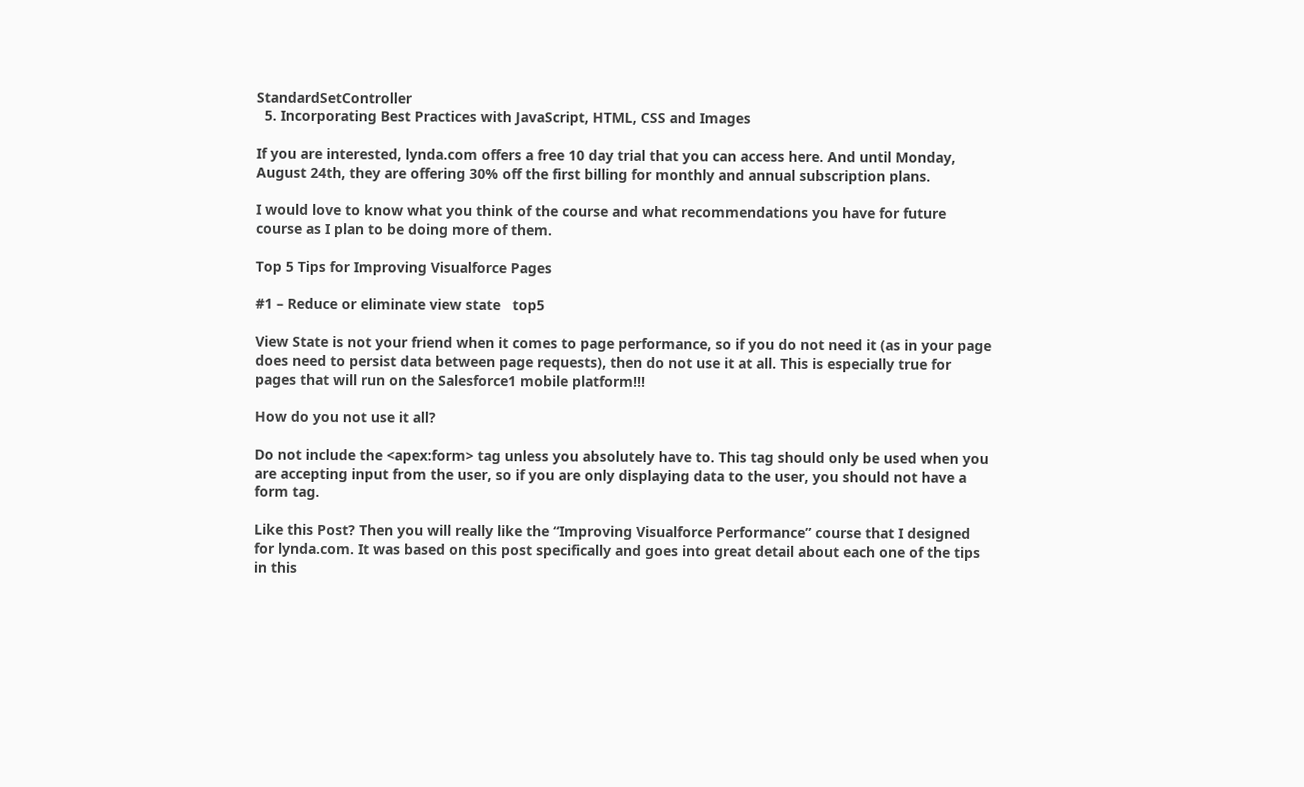StandardSetController
  5. Incorporating Best Practices with JavaScript, HTML, CSS and Images

If you are interested, lynda.com offers a free 10 day trial that you can access here. And until Monday, August 24th, they are offering 30% off the first billing for monthly and annual subscription plans.

I would love to know what you think of the course and what recommendations you have for future course as I plan to be doing more of them.

Top 5 Tips for Improving Visualforce Pages

#1 – Reduce or eliminate view state   top5

View State is not your friend when it comes to page performance, so if you do not need it (as in your page does need to persist data between page requests), then do not use it at all. This is especially true for pages that will run on the Salesforce1 mobile platform!!!

How do you not use it all?

Do not include the <apex:form> tag unless you absolutely have to. This tag should only be used when you are accepting input from the user, so if you are only displaying data to the user, you should not have a form tag.

Like this Post? Then you will really like the “Improving Visualforce Performance” course that I designed for lynda.com. It was based on this post specifically and goes into great detail about each one of the tips in this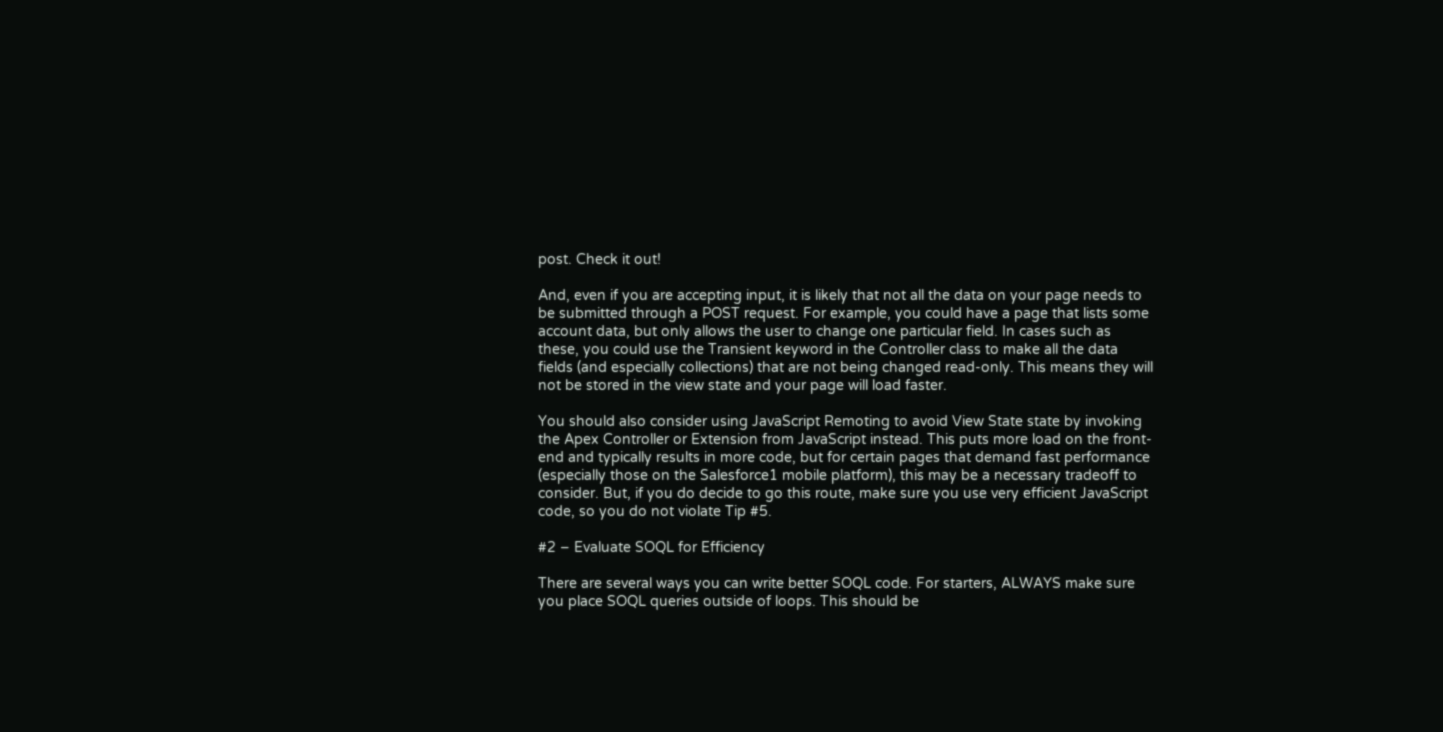post. Check it out!

And, even if you are accepting input, it is likely that not all the data on your page needs to be submitted through a POST request. For example, you could have a page that lists some account data, but only allows the user to change one particular field. In cases such as these, you could use the Transient keyword in the Controller class to make all the data fields (and especially collections) that are not being changed read-only. This means they will not be stored in the view state and your page will load faster.

You should also consider using JavaScript Remoting to avoid View State state by invoking the Apex Controller or Extension from JavaScript instead. This puts more load on the front-end and typically results in more code, but for certain pages that demand fast performance (especially those on the Salesforce1 mobile platform), this may be a necessary tradeoff to consider. But, if you do decide to go this route, make sure you use very efficient JavaScript code, so you do not violate Tip #5.

#2 – Evaluate SOQL for Efficiency

There are several ways you can write better SOQL code. For starters, ALWAYS make sure you place SOQL queries outside of loops. This should be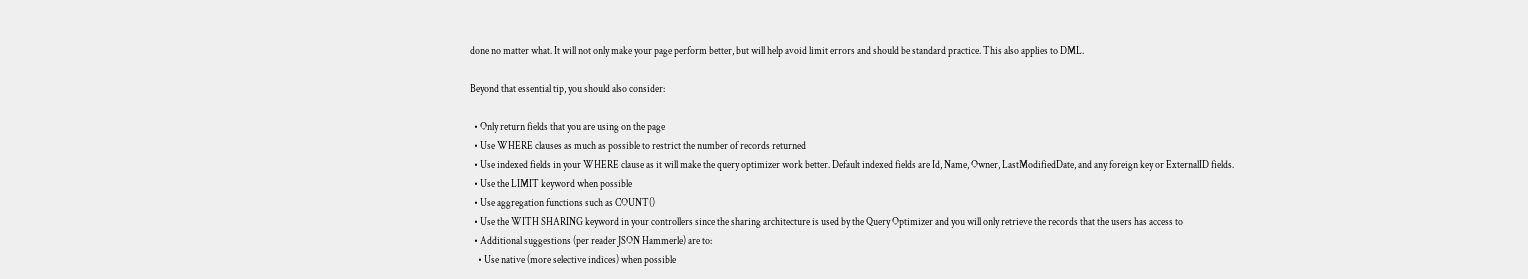done no matter what. It will not only make your page perform better, but will help avoid limit errors and should be standard practice. This also applies to DML.

Beyond that essential tip, you should also consider:

  • Only return fields that you are using on the page
  • Use WHERE clauses as much as possible to restrict the number of records returned
  • Use indexed fields in your WHERE clause as it will make the query optimizer work better. Default indexed fields are Id, Name, Owner, LastModifiedDate, and any foreign key or ExternalID fields.
  • Use the LIMIT keyword when possible
  • Use aggregation functions such as COUNT()
  • Use the WITH SHARING keyword in your controllers since the sharing architecture is used by the Query Optimizer and you will only retrieve the records that the users has access to
  • Additional suggestions (per reader JSON Hammerle) are to:
    • Use native (more selective indices) when possible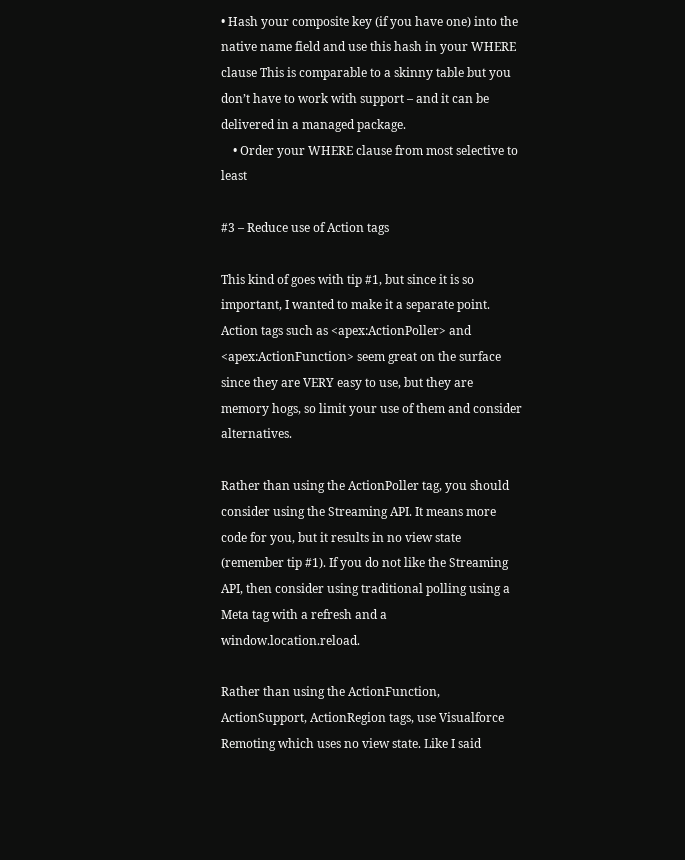• Hash your composite key (if you have one) into the native name field and use this hash in your WHERE clause This is comparable to a skinny table but you don’t have to work with support – and it can be delivered in a managed package.
    • Order your WHERE clause from most selective to least

#3 – Reduce use of Action tags

This kind of goes with tip #1, but since it is so important, I wanted to make it a separate point. Action tags such as <apex:ActionPoller> and <apex:ActionFunction> seem great on the surface since they are VERY easy to use, but they are memory hogs, so limit your use of them and consider alternatives.

Rather than using the ActionPoller tag, you should consider using the Streaming API. It means more code for you, but it results in no view state (remember tip #1). If you do not like the Streaming API, then consider using traditional polling using a Meta tag with a refresh and a window.location.reload.

Rather than using the ActionFunction, ActionSupport, ActionRegion tags, use Visualforce Remoting which uses no view state. Like I said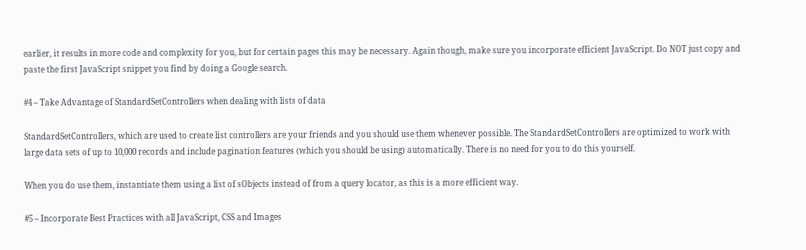earlier, it results in more code and complexity for you, but for certain pages this may be necessary. Again though, make sure you incorporate efficient JavaScript. Do NOT just copy and paste the first JavaScript snippet you find by doing a Google search.

#4 – Take Advantage of StandardSetControllers when dealing with lists of data

StandardSetControllers, which are used to create list controllers are your friends and you should use them whenever possible. The StandardSetControllers are optimized to work with large data sets of up to 10,000 records and include pagination features (which you should be using) automatically. There is no need for you to do this yourself.

When you do use them, instantiate them using a list of sObjects instead of from a query locator, as this is a more efficient way.

#5 – Incorporate Best Practices with all JavaScript, CSS and Images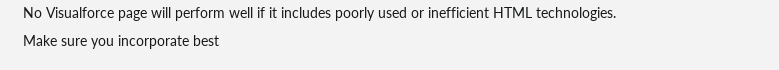No Visualforce page will perform well if it includes poorly used or inefficient HTML technologies. Make sure you incorporate best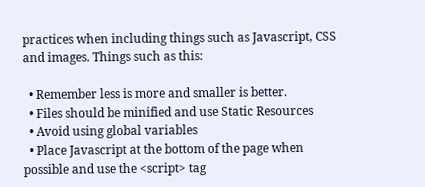practices when including things such as Javascript, CSS and images. Things such as this:

  • Remember less is more and smaller is better.
  • Files should be minified and use Static Resources
  • Avoid using global variables
  • Place Javascript at the bottom of the page when possible and use the <script> tag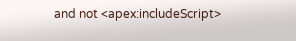and not <apex:includeScript>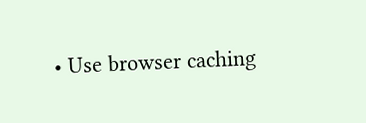• Use browser caching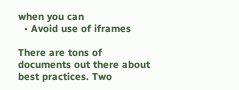when you can
  • Avoid use of iframes

There are tons of documents out there about best practices. Two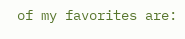of my favorites are: